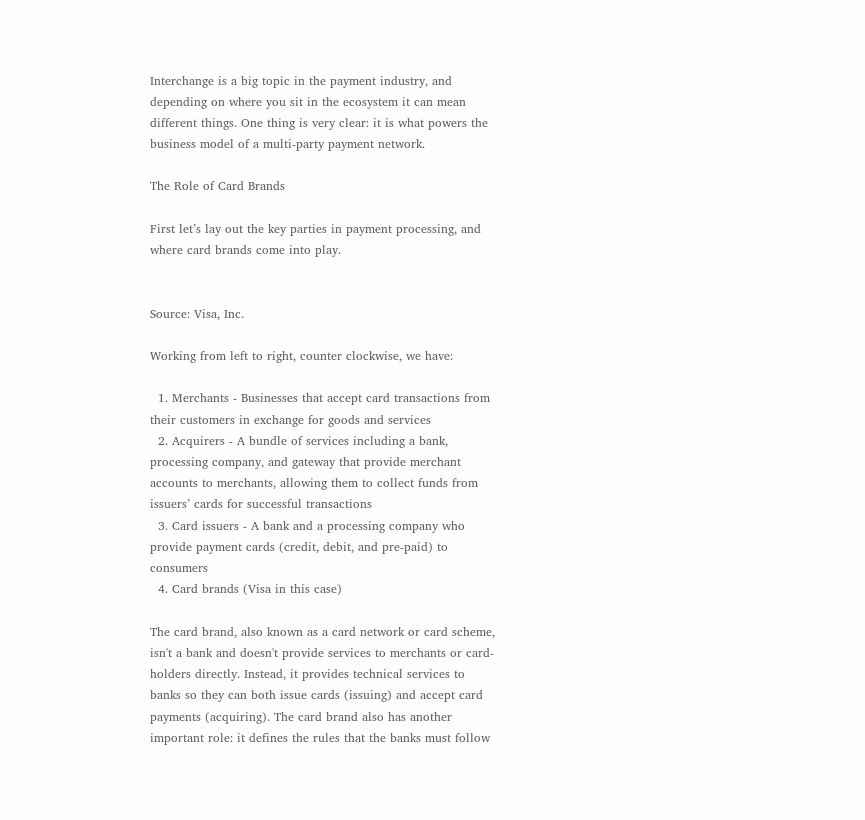Interchange is a big topic in the payment industry, and depending on where you sit in the ecosystem it can mean different things. One thing is very clear: it is what powers the business model of a multi-party payment network.

The Role of Card Brands

First let’s lay out the key parties in payment processing, and where card brands come into play.


Source: Visa, Inc.

Working from left to right, counter clockwise, we have:

  1. Merchants - Businesses that accept card transactions from their customers in exchange for goods and services
  2. Acquirers - A bundle of services including a bank, processing company, and gateway that provide merchant accounts to merchants, allowing them to collect funds from issuers’ cards for successful transactions
  3. Card issuers - A bank and a processing company who provide payment cards (credit, debit, and pre-paid) to consumers
  4. Card brands (Visa in this case)

The card brand, also known as a card network or card scheme, isn't a bank and doesn't provide services to merchants or card-holders directly. Instead, it provides technical services to banks so they can both issue cards (issuing) and accept card payments (acquiring). The card brand also has another important role: it defines the rules that the banks must follow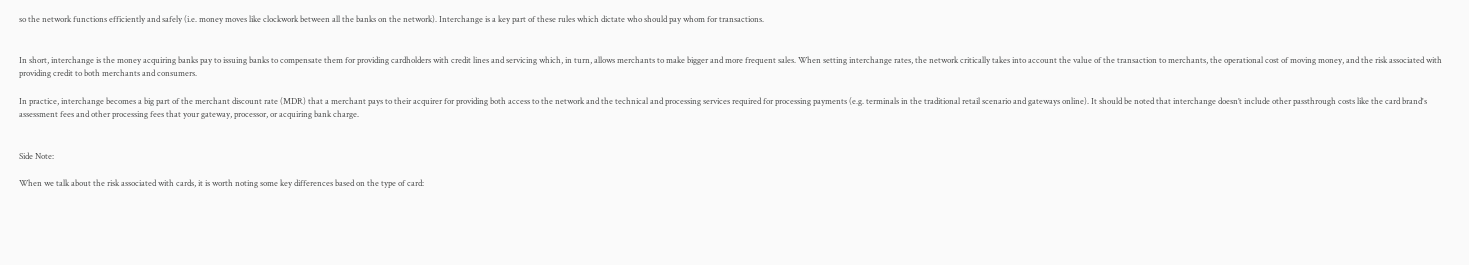so the network functions efficiently and safely (i.e. money moves like clockwork between all the banks on the network). Interchange is a key part of these rules which dictate who should pay whom for transactions.


In short, interchange is the money acquiring banks pay to issuing banks to compensate them for providing cardholders with credit lines and servicing which, in turn, allows merchants to make bigger and more frequent sales. When setting interchange rates, the network critically takes into account the value of the transaction to merchants, the operational cost of moving money, and the risk associated with providing credit to both merchants and consumers.

In practice, interchange becomes a big part of the merchant discount rate (MDR) that a merchant pays to their acquirer for providing both access to the network and the technical and processing services required for processing payments (e.g. terminals in the traditional retail scenario and gateways online). It should be noted that interchange doesn’t include other passthrough costs like the card brand's assessment fees and other processing fees that your gateway, processor, or acquiring bank charge.


Side Note:

When we talk about the risk associated with cards, it is worth noting some key differences based on the type of card: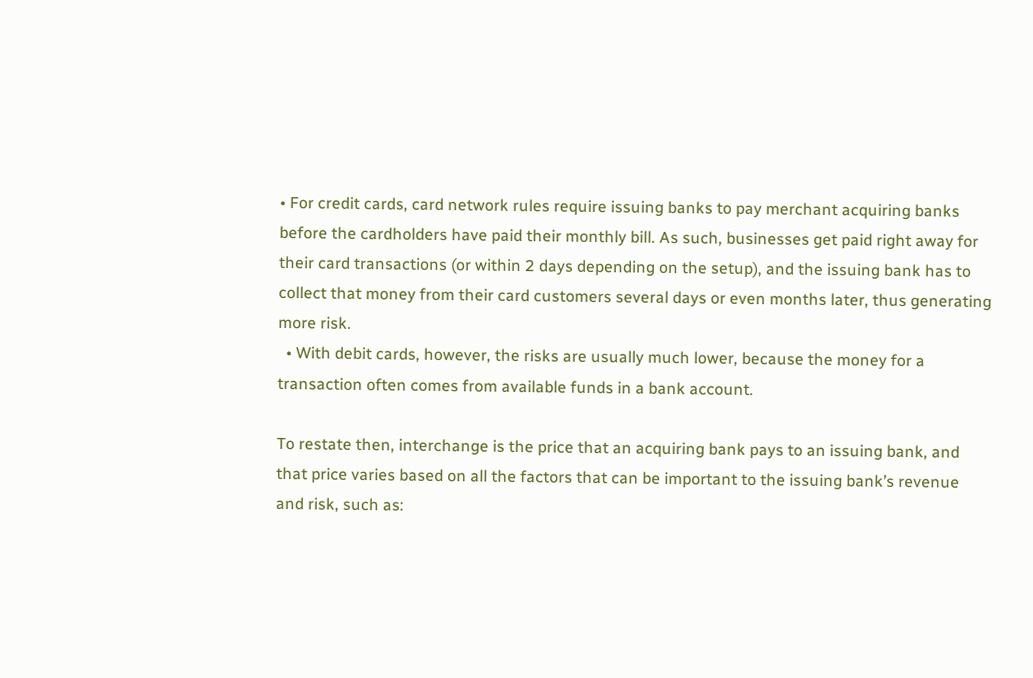• For credit cards, card network rules require issuing banks to pay merchant acquiring banks before the cardholders have paid their monthly bill. As such, businesses get paid right away for their card transactions (or within 2 days depending on the setup), and the issuing bank has to collect that money from their card customers several days or even months later, thus generating more risk.
  • With debit cards, however, the risks are usually much lower, because the money for a transaction often comes from available funds in a bank account.

To restate then, interchange is the price that an acquiring bank pays to an issuing bank, and that price varies based on all the factors that can be important to the issuing bank’s revenue and risk, such as: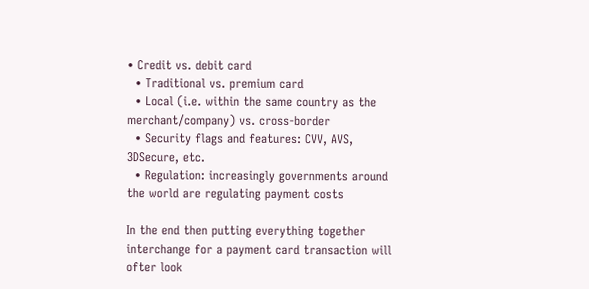• Credit vs. debit card
  • Traditional vs. premium card
  • Local (i.e. within the same country as the merchant/company) vs. cross-border
  • Security flags and features: CVV, AVS, 3DSecure, etc.
  • Regulation: increasingly governments around the world are regulating payment costs

In the end then putting everything together interchange for a payment card transaction will ofter look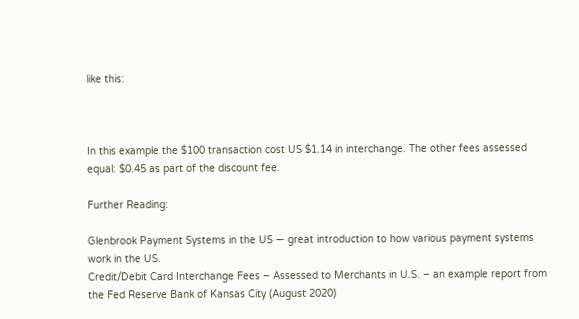like this:



In this example the $100 transaction cost US $1.14 in interchange. The other fees assessed equal: $0.45 as part of the discount fee.

Further Reading:

Glenbrook Payment Systems in the US — great introduction to how various payment systems work in the US.
Credit/Debit Card Interchange Fees – Assessed to Merchants in U.S. – an example report from the Fed Reserve Bank of Kansas City (August 2020)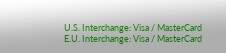U.S. Interchange: Visa / MasterCard
E.U. Interchange: Visa / MasterCard